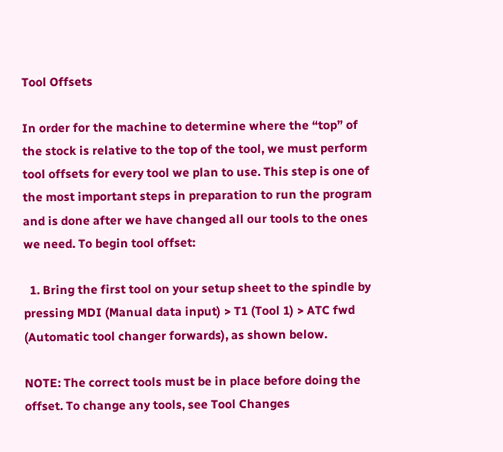Tool Offsets

In order for the machine to determine where the “top” of the stock is relative to the top of the tool, we must perform tool offsets for every tool we plan to use. This step is one of the most important steps in preparation to run the program and is done after we have changed all our tools to the ones we need. To begin tool offset:

  1. Bring the first tool on your setup sheet to the spindle by pressing MDI (Manual data input) > T1 (Tool 1) > ATC fwd (Automatic tool changer forwards), as shown below.

NOTE: The correct tools must be in place before doing the offset. To change any tools, see Tool Changes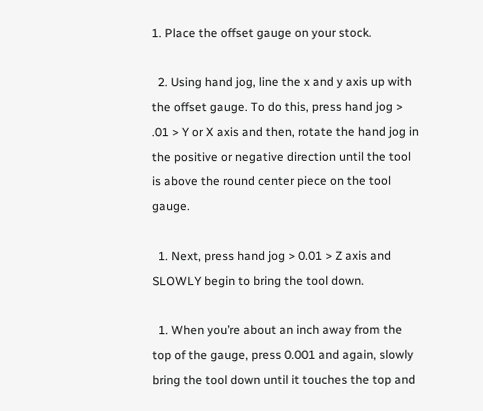1. Place the offset gauge on your stock.

  2. Using hand jog, line the x and y axis up with the offset gauge. To do this, press hand jog > .01 > Y or X axis and then, rotate the hand jog in the positive or negative direction until the tool is above the round center piece on the tool gauge.

  1. Next, press hand jog > 0.01 > Z axis and SLOWLY begin to bring the tool down.

  1. When you’re about an inch away from the top of the gauge, press 0.001 and again, slowly bring the tool down until it touches the top and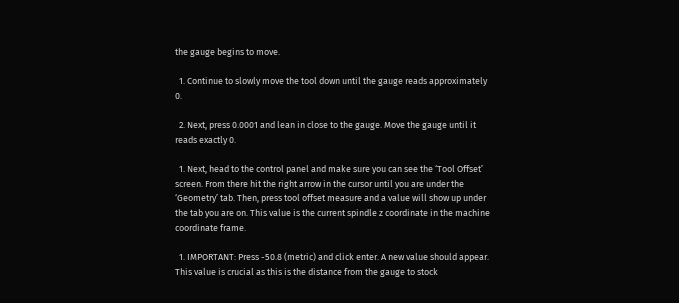the gauge begins to move.

  1. Continue to slowly move the tool down until the gauge reads approximately 0.

  2. Next, press 0.0001 and lean in close to the gauge. Move the gauge until it reads exactly 0.

  1. Next, head to the control panel and make sure you can see the ‘Tool Offset’ screen. From there hit the right arrow in the cursor until you are under the ‘Geometry’ tab. Then, press tool offset measure and a value will show up under the tab you are on. This value is the current spindle z coordinate in the machine coordinate frame.

  1. IMPORTANT: Press -50.8 (metric) and click enter. A new value should appear. This value is crucial as this is the distance from the gauge to stock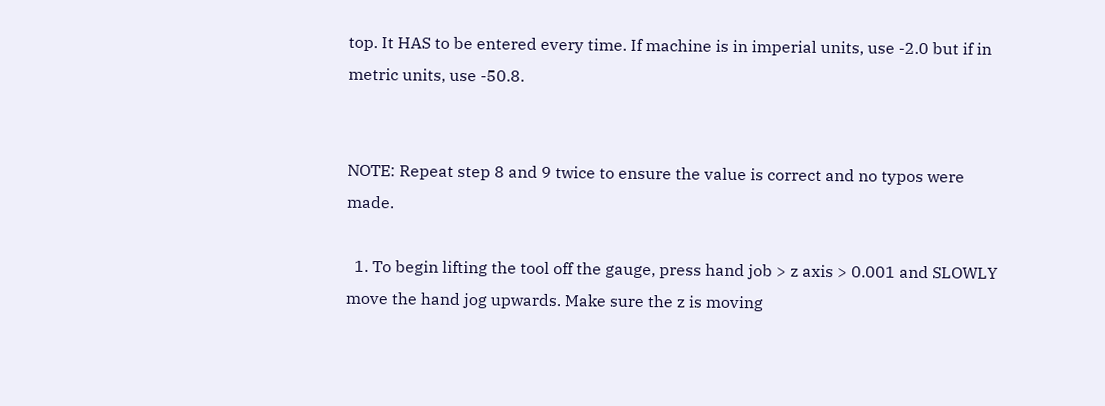top. It HAS to be entered every time. If machine is in imperial units, use -2.0 but if in metric units, use -50.8.


NOTE: Repeat step 8 and 9 twice to ensure the value is correct and no typos were made.

  1. To begin lifting the tool off the gauge, press hand job > z axis > 0.001 and SLOWLY move the hand jog upwards. Make sure the z is moving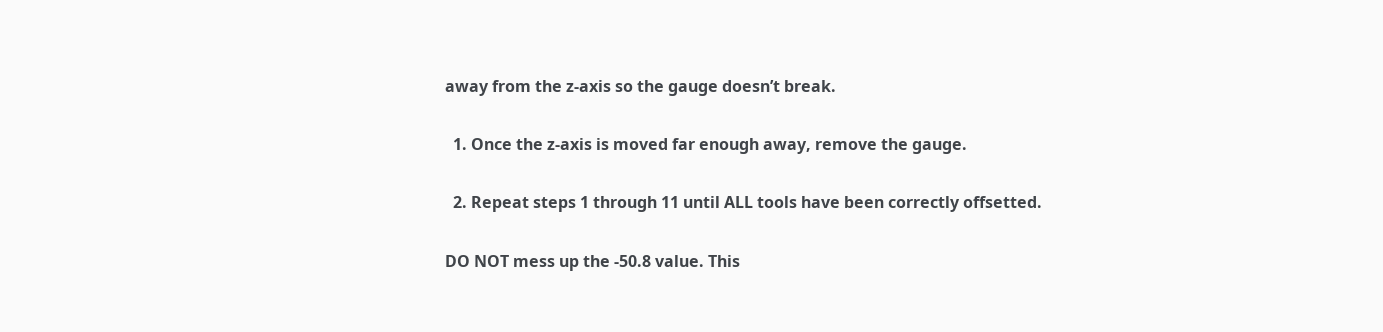away from the z-axis so the gauge doesn’t break.

  1. Once the z-axis is moved far enough away, remove the gauge.

  2. Repeat steps 1 through 11 until ALL tools have been correctly offsetted.

DO NOT mess up the -50.8 value. This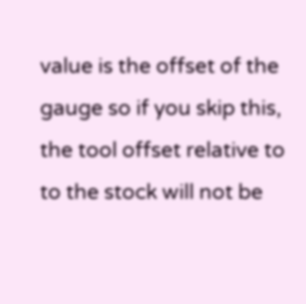value is the offset of the gauge so if you skip this, the tool offset relative to to the stock will not be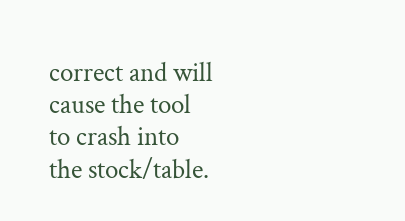correct and will cause the tool to crash into the stock/table.